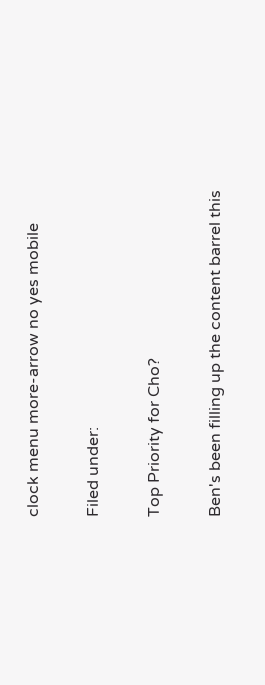clock menu more-arrow no yes mobile

Filed under:

Top Priority for Cho?

Ben's been filling up the content barrel this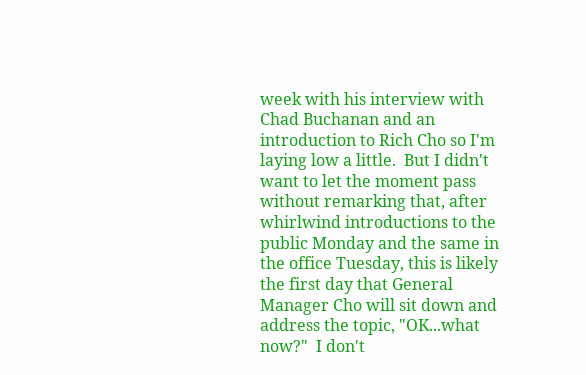week with his interview with Chad Buchanan and an introduction to Rich Cho so I'm laying low a little.  But I didn't want to let the moment pass without remarking that, after whirlwind introductions to the public Monday and the same in the office Tuesday, this is likely the first day that General Manager Cho will sit down and address the topic, "OK...what now?"  I don't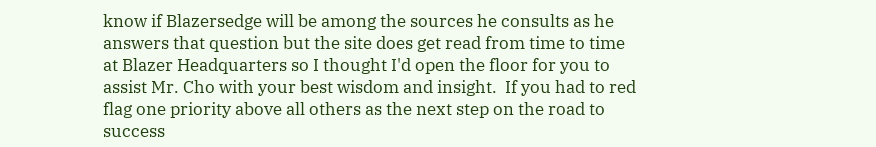know if Blazersedge will be among the sources he consults as he answers that question but the site does get read from time to time at Blazer Headquarters so I thought I'd open the floor for you to assist Mr. Cho with your best wisdom and insight.  If you had to red flag one priority above all others as the next step on the road to success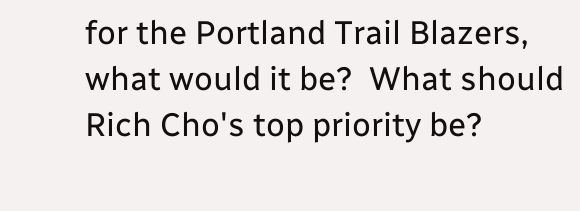for the Portland Trail Blazers, what would it be?  What should Rich Cho's top priority be?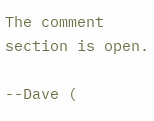The comment section is open.

--Dave (